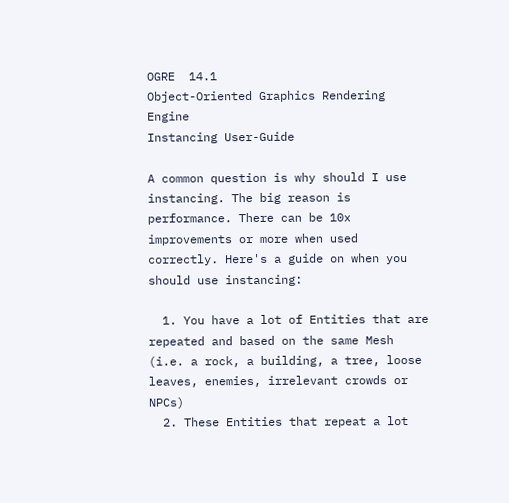OGRE  14.1
Object-Oriented Graphics Rendering Engine
Instancing User-Guide

A common question is why should I use instancing. The big reason is performance. There can be 10x improvements or more when used correctly. Here's a guide on when you should use instancing:

  1. You have a lot of Entities that are repeated and based on the same Mesh (i.e. a rock, a building, a tree, loose leaves, enemies, irrelevant crowds or NPCs)
  2. These Entities that repeat a lot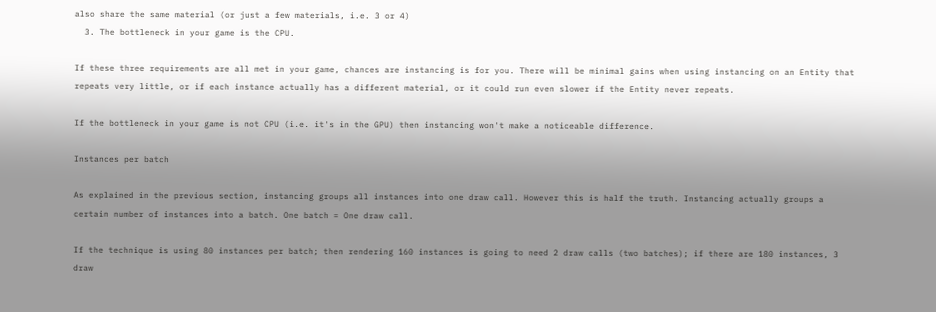also share the same material (or just a few materials, i.e. 3 or 4)
  3. The bottleneck in your game is the CPU.

If these three requirements are all met in your game, chances are instancing is for you. There will be minimal gains when using instancing on an Entity that repeats very little, or if each instance actually has a different material, or it could run even slower if the Entity never repeats.

If the bottleneck in your game is not CPU (i.e. it's in the GPU) then instancing won't make a noticeable difference.

Instances per batch

As explained in the previous section, instancing groups all instances into one draw call. However this is half the truth. Instancing actually groups a certain number of instances into a batch. One batch = One draw call.

If the technique is using 80 instances per batch; then rendering 160 instances is going to need 2 draw calls (two batches); if there are 180 instances, 3 draw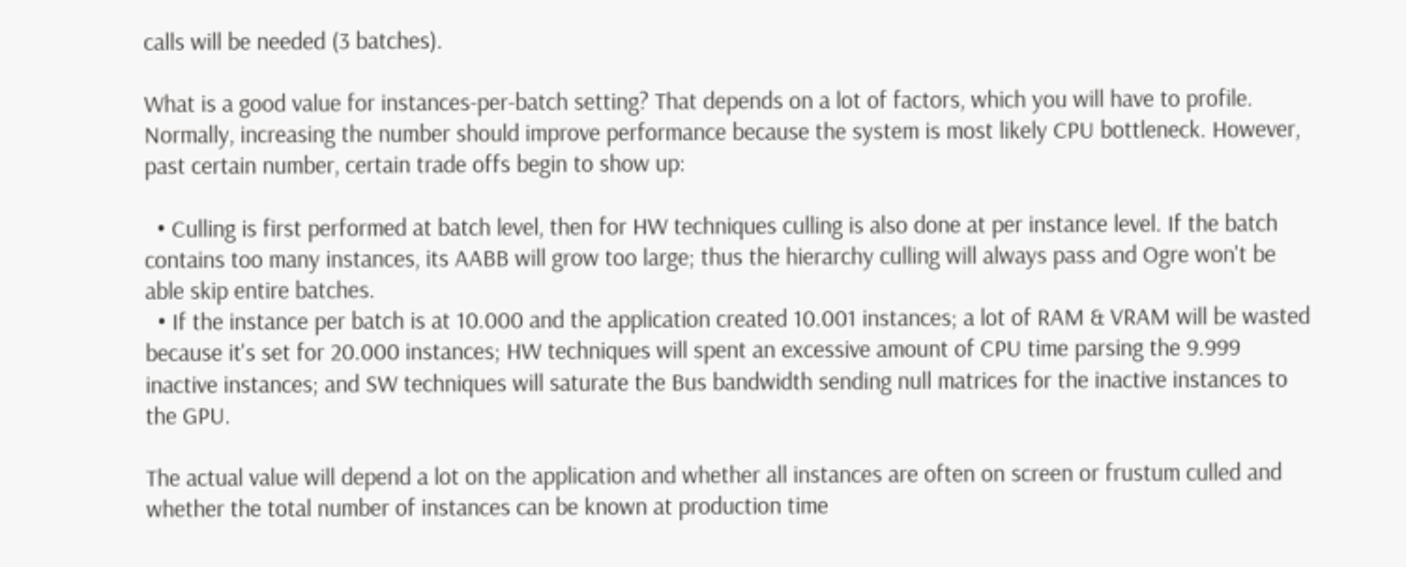calls will be needed (3 batches).

What is a good value for instances-per-batch setting? That depends on a lot of factors, which you will have to profile. Normally, increasing the number should improve performance because the system is most likely CPU bottleneck. However, past certain number, certain trade offs begin to show up:

  • Culling is first performed at batch level, then for HW techniques culling is also done at per instance level. If the batch contains too many instances, its AABB will grow too large; thus the hierarchy culling will always pass and Ogre won't be able skip entire batches.
  • If the instance per batch is at 10.000 and the application created 10.001 instances; a lot of RAM & VRAM will be wasted because it's set for 20.000 instances; HW techniques will spent an excessive amount of CPU time parsing the 9.999 inactive instances; and SW techniques will saturate the Bus bandwidth sending null matrices for the inactive instances to the GPU.

The actual value will depend a lot on the application and whether all instances are often on screen or frustum culled and whether the total number of instances can be known at production time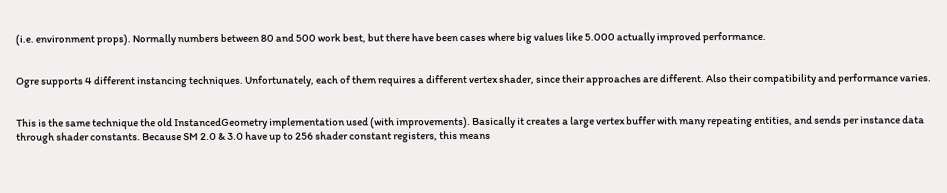(i.e. environment props). Normally numbers between 80 and 500 work best, but there have been cases where big values like 5.000 actually improved performance.


Ogre supports 4 different instancing techniques. Unfortunately, each of them requires a different vertex shader, since their approaches are different. Also their compatibility and performance varies.


This is the same technique the old InstancedGeometry implementation used (with improvements). Basically it creates a large vertex buffer with many repeating entities, and sends per instance data through shader constants. Because SM 2.0 & 3.0 have up to 256 shader constant registers, this means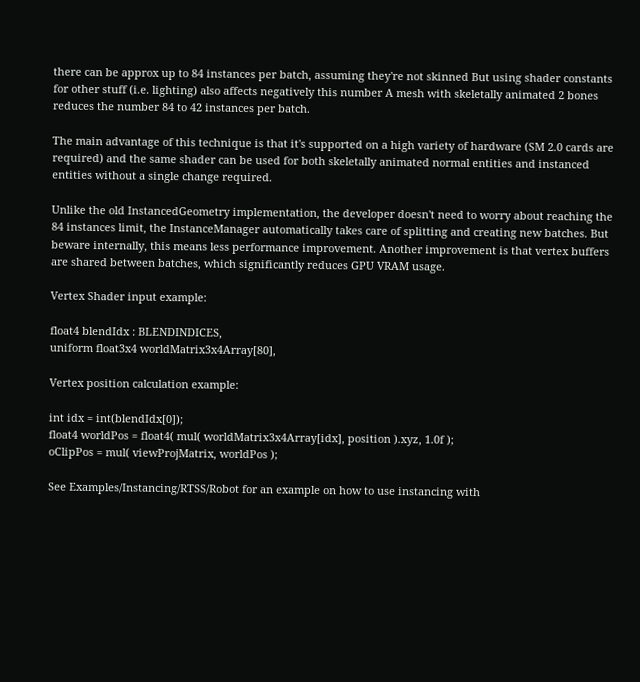there can be approx up to 84 instances per batch, assuming they're not skinned But using shader constants for other stuff (i.e. lighting) also affects negatively this number A mesh with skeletally animated 2 bones reduces the number 84 to 42 instances per batch.

The main advantage of this technique is that it's supported on a high variety of hardware (SM 2.0 cards are required) and the same shader can be used for both skeletally animated normal entities and instanced entities without a single change required.

Unlike the old InstancedGeometry implementation, the developer doesn't need to worry about reaching the 84 instances limit, the InstanceManager automatically takes care of splitting and creating new batches. But beware internally, this means less performance improvement. Another improvement is that vertex buffers are shared between batches, which significantly reduces GPU VRAM usage.

Vertex Shader input example:

float4 blendIdx : BLENDINDICES,
uniform float3x4 worldMatrix3x4Array[80],

Vertex position calculation example:

int idx = int(blendIdx[0]);
float4 worldPos = float4( mul( worldMatrix3x4Array[idx], position ).xyz, 1.0f );
oClipPos = mul( viewProjMatrix, worldPos );

See Examples/Instancing/RTSS/Robot for an example on how to use instancing with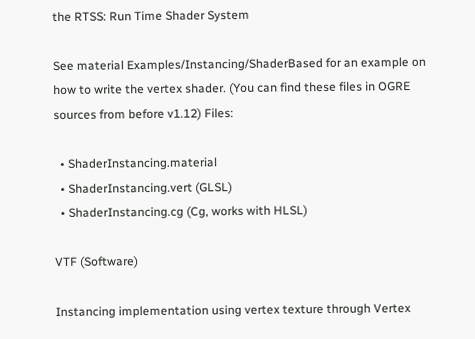the RTSS: Run Time Shader System

See material Examples/Instancing/ShaderBased for an example on how to write the vertex shader. (You can find these files in OGRE sources from before v1.12) Files:

  • ShaderInstancing.material
  • ShaderInstancing.vert (GLSL)
  • ShaderInstancing.cg (Cg, works with HLSL)

VTF (Software)

Instancing implementation using vertex texture through Vertex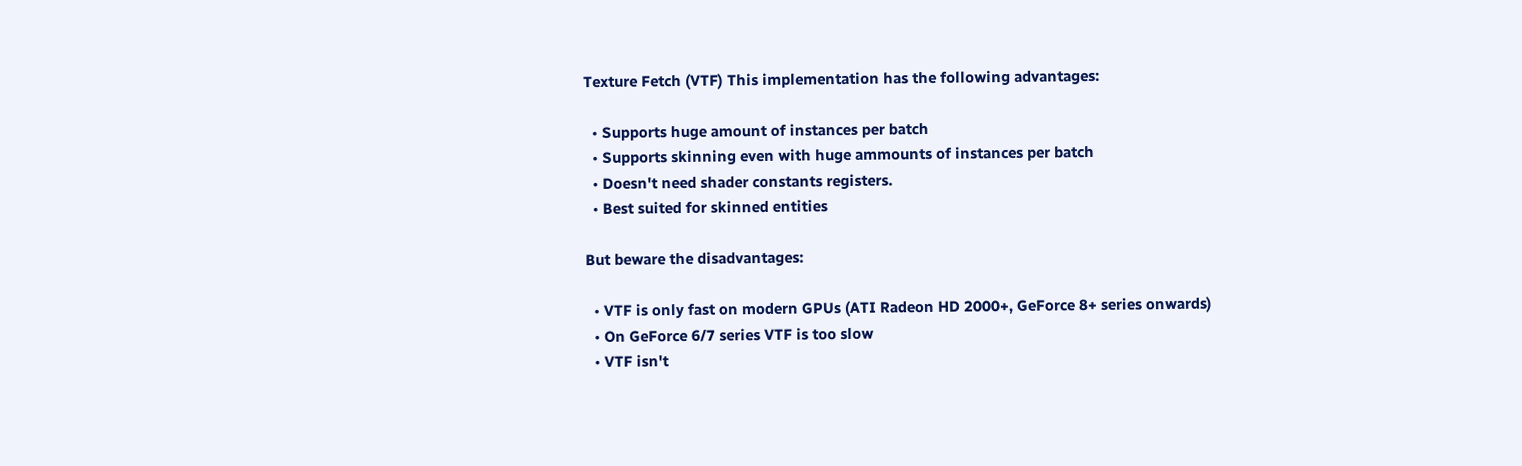Texture Fetch (VTF) This implementation has the following advantages:

  • Supports huge amount of instances per batch
  • Supports skinning even with huge ammounts of instances per batch
  • Doesn't need shader constants registers.
  • Best suited for skinned entities

But beware the disadvantages:

  • VTF is only fast on modern GPUs (ATI Radeon HD 2000+, GeForce 8+ series onwards)
  • On GeForce 6/7 series VTF is too slow
  • VTF isn't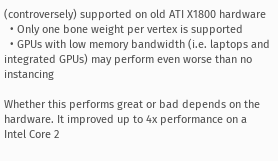(controversely) supported on old ATI X1800 hardware
  • Only one bone weight per vertex is supported
  • GPUs with low memory bandwidth (i.e. laptops and integrated GPUs) may perform even worse than no instancing

Whether this performs great or bad depends on the hardware. It improved up to 4x performance on a Intel Core 2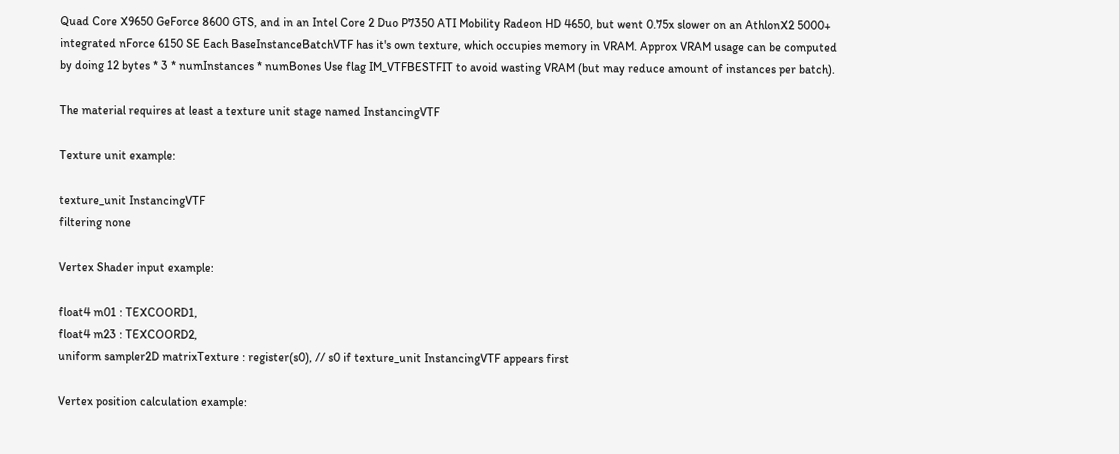Quad Core X9650 GeForce 8600 GTS, and in an Intel Core 2 Duo P7350 ATI Mobility Radeon HD 4650, but went 0.75x slower on an AthlonX2 5000+ integrated nForce 6150 SE Each BaseInstanceBatchVTF has it's own texture, which occupies memory in VRAM. Approx VRAM usage can be computed by doing 12 bytes * 3 * numInstances * numBones Use flag IM_VTFBESTFIT to avoid wasting VRAM (but may reduce amount of instances per batch).

The material requires at least a texture unit stage named InstancingVTF

Texture unit example:

texture_unit InstancingVTF
filtering none

Vertex Shader input example:

float4 m01 : TEXCOORD1,
float4 m23 : TEXCOORD2,
uniform sampler2D matrixTexture : register(s0), // s0 if texture_unit InstancingVTF appears first

Vertex position calculation example: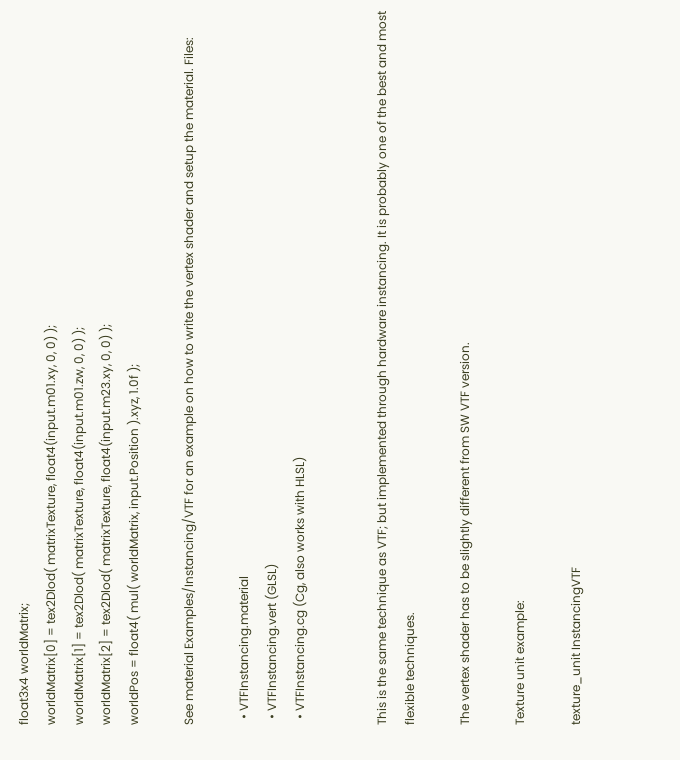float3x4 worldMatrix;
worldMatrix[0] = tex2Dlod( matrixTexture, float4(input.m01.xy, 0, 0) );
worldMatrix[1] = tex2Dlod( matrixTexture, float4(input.m01.zw, 0, 0) );
worldMatrix[2] = tex2Dlod( matrixTexture, float4(input.m23.xy, 0, 0) );
worldPos = float4( mul( worldMatrix, input.Position ).xyz, 1.0f );

See material Examples/Instancing/VTF for an example on how to write the vertex shader and setup the material. Files:

  • VTFInstancing.material
  • VTFInstancing.vert (GLSL)
  • VTFInstancing.cg (Cg, also works with HLSL)


This is the same technique as VTF; but implemented through hardware instancing. It is probably one of the best and most flexible techniques.

The vertex shader has to be slightly different from SW VTF version.

Texture unit example:

texture_unit InstancingVTF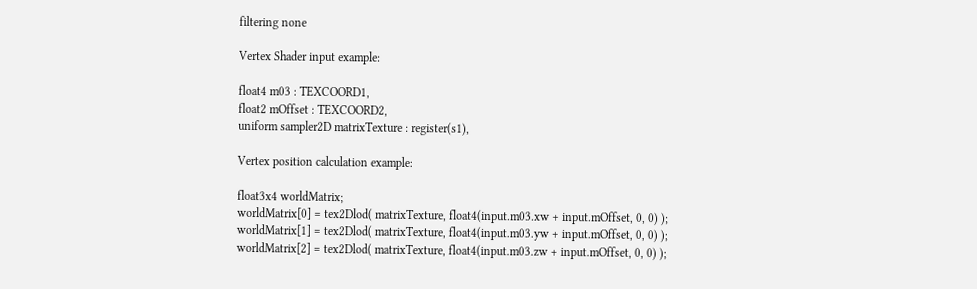filtering none

Vertex Shader input example:

float4 m03 : TEXCOORD1,
float2 mOffset : TEXCOORD2,
uniform sampler2D matrixTexture : register(s1),

Vertex position calculation example:

float3x4 worldMatrix;
worldMatrix[0] = tex2Dlod( matrixTexture, float4(input.m03.xw + input.mOffset, 0, 0) );
worldMatrix[1] = tex2Dlod( matrixTexture, float4(input.m03.yw + input.mOffset, 0, 0) );
worldMatrix[2] = tex2Dlod( matrixTexture, float4(input.m03.zw + input.mOffset, 0, 0) );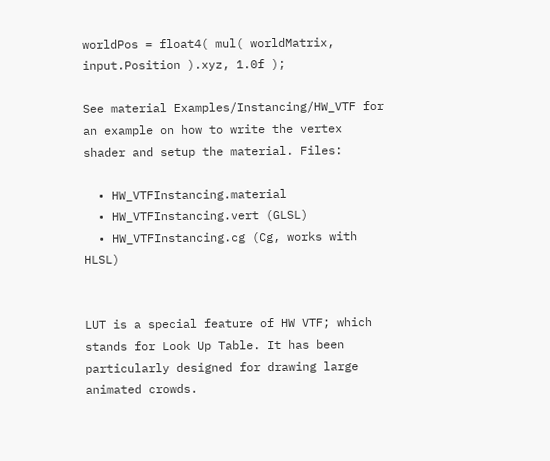worldPos = float4( mul( worldMatrix, input.Position ).xyz, 1.0f );

See material Examples/Instancing/HW_VTF for an example on how to write the vertex shader and setup the material. Files:

  • HW_VTFInstancing.material
  • HW_VTFInstancing.vert (GLSL)
  • HW_VTFInstancing.cg (Cg, works with HLSL)


LUT is a special feature of HW VTF; which stands for Look Up Table. It has been particularly designed for drawing large animated crowds.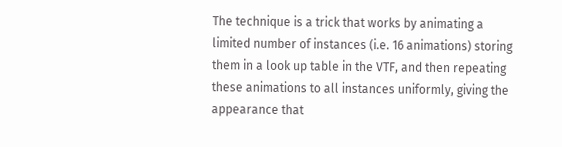The technique is a trick that works by animating a limited number of instances (i.e. 16 animations) storing them in a look up table in the VTF, and then repeating these animations to all instances uniformly, giving the appearance that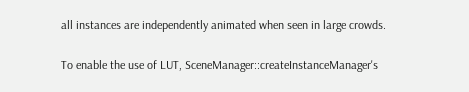all instances are independently animated when seen in large crowds.

To enable the use of LUT, SceneManager::createInstanceManager's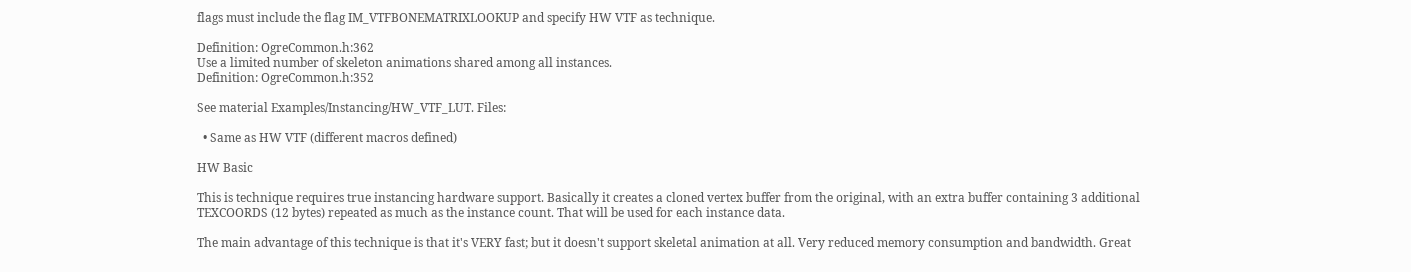flags must include the flag IM_VTFBONEMATRIXLOOKUP and specify HW VTF as technique.

Definition: OgreCommon.h:362
Use a limited number of skeleton animations shared among all instances.
Definition: OgreCommon.h:352

See material Examples/Instancing/HW_VTF_LUT. Files:

  • Same as HW VTF (different macros defined)

HW Basic

This is technique requires true instancing hardware support. Basically it creates a cloned vertex buffer from the original, with an extra buffer containing 3 additional TEXCOORDS (12 bytes) repeated as much as the instance count. That will be used for each instance data.

The main advantage of this technique is that it's VERY fast; but it doesn't support skeletal animation at all. Very reduced memory consumption and bandwidth. Great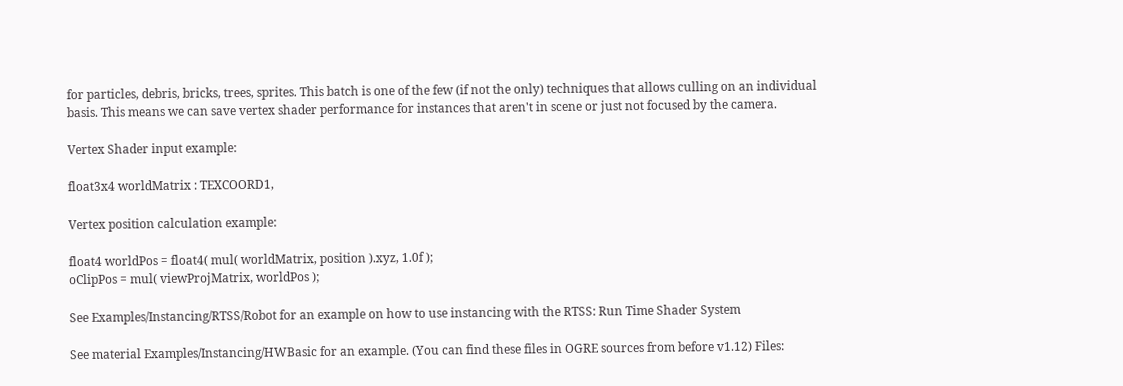for particles, debris, bricks, trees, sprites. This batch is one of the few (if not the only) techniques that allows culling on an individual basis. This means we can save vertex shader performance for instances that aren't in scene or just not focused by the camera.

Vertex Shader input example:

float3x4 worldMatrix : TEXCOORD1,

Vertex position calculation example:

float4 worldPos = float4( mul( worldMatrix, position ).xyz, 1.0f );
oClipPos = mul( viewProjMatrix, worldPos );

See Examples/Instancing/RTSS/Robot for an example on how to use instancing with the RTSS: Run Time Shader System

See material Examples/Instancing/HWBasic for an example. (You can find these files in OGRE sources from before v1.12) Files: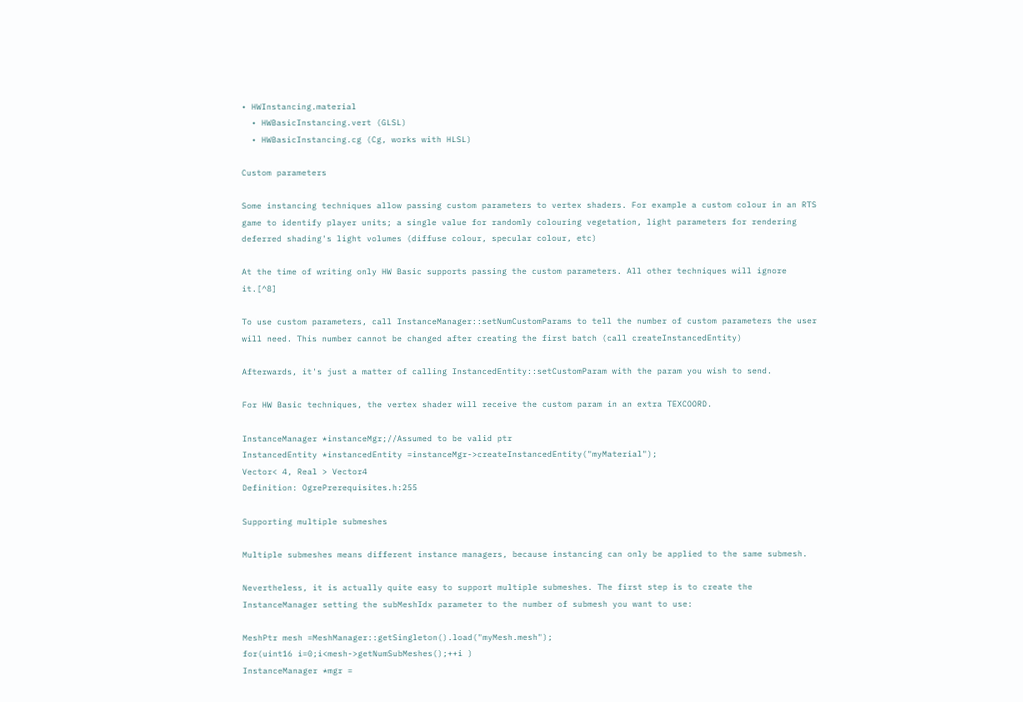• HWInstancing.material
  • HWBasicInstancing.vert (GLSL)
  • HWBasicInstancing.cg (Cg, works with HLSL)

Custom parameters

Some instancing techniques allow passing custom parameters to vertex shaders. For example a custom colour in an RTS game to identify player units; a single value for randomly colouring vegetation, light parameters for rendering deferred shading's light volumes (diffuse colour, specular colour, etc)

At the time of writing only HW Basic supports passing the custom parameters. All other techniques will ignore it.[^8]

To use custom parameters, call InstanceManager::setNumCustomParams to tell the number of custom parameters the user will need. This number cannot be changed after creating the first batch (call createInstancedEntity)

Afterwards, it's just a matter of calling InstancedEntity::setCustomParam with the param you wish to send.

For HW Basic techniques, the vertex shader will receive the custom param in an extra TEXCOORD.

InstanceManager *instanceMgr;//Assumed to be valid ptr
InstancedEntity *instancedEntity =instanceMgr->createInstancedEntity("myMaterial");
Vector< 4, Real > Vector4
Definition: OgrePrerequisites.h:255

Supporting multiple submeshes

Multiple submeshes means different instance managers, because instancing can only be applied to the same submesh.

Nevertheless, it is actually quite easy to support multiple submeshes. The first step is to create the InstanceManager setting the subMeshIdx parameter to the number of submesh you want to use:

MeshPtr mesh =MeshManager::getSingleton().load("myMesh.mesh");
for(uint16 i=0;i<mesh->getNumSubMeshes();++i )
InstanceManager *mgr =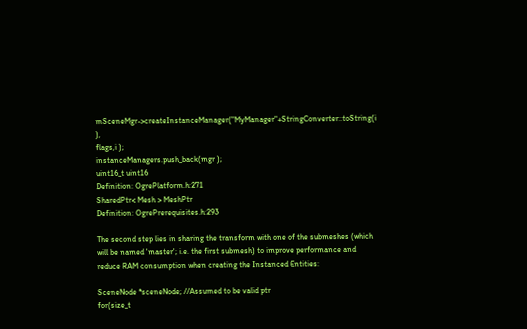mSceneMgr->createInstanceManager("MyManager"+StringConverter::toString(i ),
flags,i );
instanceManagers.push_back(mgr );
uint16_t uint16
Definition: OgrePlatform.h:271
SharedPtr< Mesh > MeshPtr
Definition: OgrePrerequisites.h:293

The second step lies in sharing the transform with one of the submeshes (which will be named 'master'; i.e. the first submesh) to improve performance and reduce RAM consumption when creating the Instanced Entities:

SceneNode *sceneNode; //Assumed to be valid ptr
for(size_t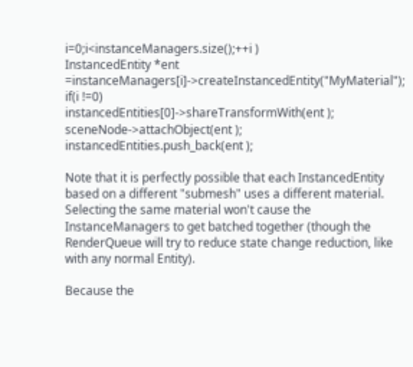i=0;i<instanceManagers.size();++i )
InstancedEntity *ent =instanceManagers[i]->createInstancedEntity("MyMaterial");
if(i !=0)
instancedEntities[0]->shareTransformWith(ent );
sceneNode->attachObject(ent );
instancedEntities.push_back(ent );

Note that it is perfectly possible that each InstancedEntity based on a different "submesh" uses a different material. Selecting the same material won't cause the InstanceManagers to get batched together (though the RenderQueue will try to reduce state change reduction, like with any normal Entity).

Because the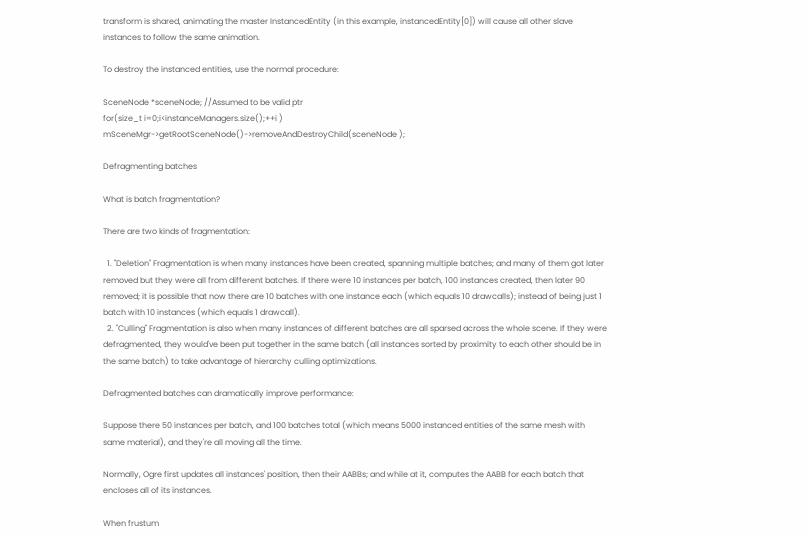transform is shared, animating the master InstancedEntity (in this example, instancedEntity[0]) will cause all other slave instances to follow the same animation.

To destroy the instanced entities, use the normal procedure:

SceneNode *sceneNode; //Assumed to be valid ptr
for(size_t i=0;i<instanceManagers.size();++i )
mSceneMgr->getRootSceneNode()->removeAndDestroyChild(sceneNode );

Defragmenting batches

What is batch fragmentation?

There are two kinds of fragmentation:

  1. "Deletion" Fragmentation is when many instances have been created, spanning multiple batches; and many of them got later removed but they were all from different batches. If there were 10 instances per batch, 100 instances created, then later 90 removed; it is possible that now there are 10 batches with one instance each (which equals 10 drawcalls); instead of being just 1 batch with 10 instances (which equals 1 drawcall).
  2. "Culling" Fragmentation is also when many instances of different batches are all sparsed across the whole scene. If they were defragmented, they would've been put together in the same batch (all instances sorted by proximity to each other should be in the same batch) to take advantage of hierarchy culling optimizations.

Defragmented batches can dramatically improve performance:

Suppose there 50 instances per batch, and 100 batches total (which means 5000 instanced entities of the same mesh with same material), and they're all moving all the time.

Normally, Ogre first updates all instances' position, then their AABBs; and while at it, computes the AABB for each batch that encloses all of its instances.

When frustum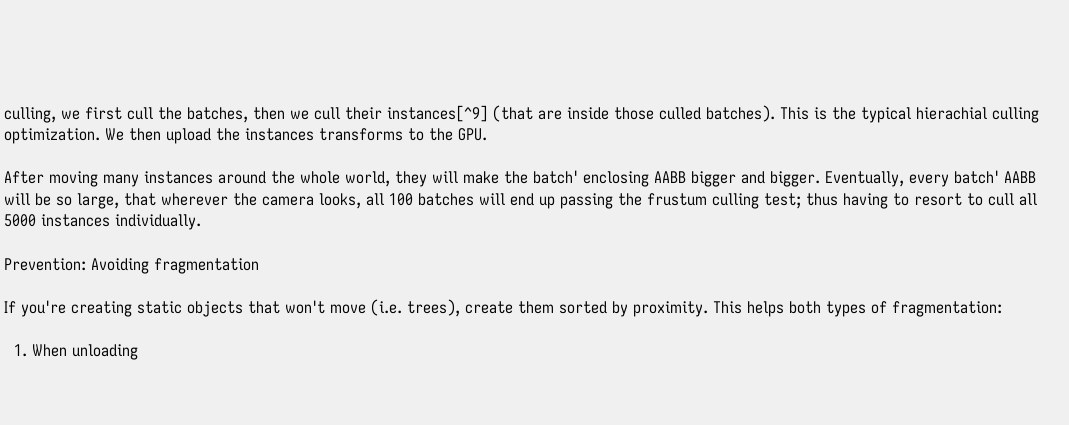culling, we first cull the batches, then we cull their instances[^9] (that are inside those culled batches). This is the typical hierachial culling optimization. We then upload the instances transforms to the GPU.

After moving many instances around the whole world, they will make the batch' enclosing AABB bigger and bigger. Eventually, every batch' AABB will be so large, that wherever the camera looks, all 100 batches will end up passing the frustum culling test; thus having to resort to cull all 5000 instances individually.

Prevention: Avoiding fragmentation

If you're creating static objects that won't move (i.e. trees), create them sorted by proximity. This helps both types of fragmentation:

  1. When unloading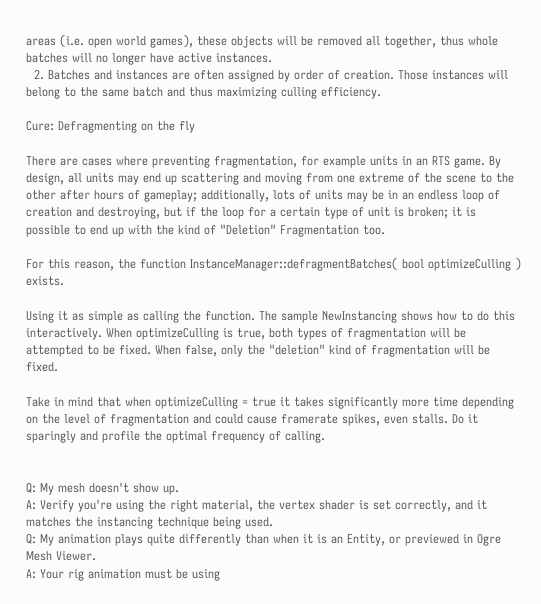areas (i.e. open world games), these objects will be removed all together, thus whole batches will no longer have active instances.
  2. Batches and instances are often assigned by order of creation. Those instances will belong to the same batch and thus maximizing culling efficiency.

Cure: Defragmenting on the fly

There are cases where preventing fragmentation, for example units in an RTS game. By design, all units may end up scattering and moving from one extreme of the scene to the other after hours of gameplay; additionally, lots of units may be in an endless loop of creation and destroying, but if the loop for a certain type of unit is broken; it is possible to end up with the kind of "Deletion" Fragmentation too.

For this reason, the function InstanceManager::defragmentBatches( bool optimizeCulling ) exists.

Using it as simple as calling the function. The sample NewInstancing shows how to do this interactively. When optimizeCulling is true, both types of fragmentation will be attempted to be fixed. When false, only the "deletion" kind of fragmentation will be fixed.

Take in mind that when optimizeCulling = true it takes significantly more time depending on the level of fragmentation and could cause framerate spikes, even stalls. Do it sparingly and profile the optimal frequency of calling.


Q: My mesh doesn't show up.
A: Verify you're using the right material, the vertex shader is set correctly, and it matches the instancing technique being used.
Q: My animation plays quite differently than when it is an Entity, or previewed in Ogre Mesh Viewer.
A: Your rig animation must be using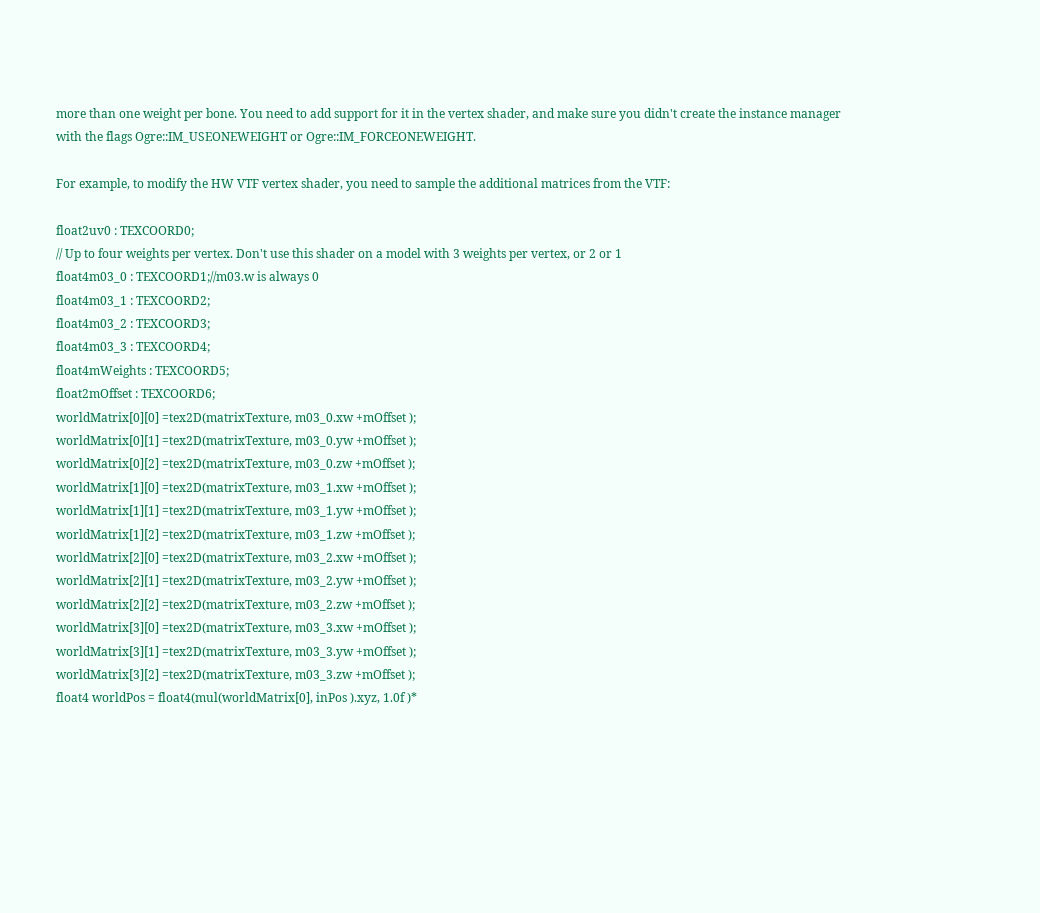more than one weight per bone. You need to add support for it in the vertex shader, and make sure you didn't create the instance manager with the flags Ogre::IM_USEONEWEIGHT or Ogre::IM_FORCEONEWEIGHT.

For example, to modify the HW VTF vertex shader, you need to sample the additional matrices from the VTF:

float2uv0 : TEXCOORD0;
// Up to four weights per vertex. Don't use this shader on a model with 3 weights per vertex, or 2 or 1
float4m03_0 : TEXCOORD1;//m03.w is always 0
float4m03_1 : TEXCOORD2;
float4m03_2 : TEXCOORD3;
float4m03_3 : TEXCOORD4;
float4mWeights : TEXCOORD5;
float2mOffset : TEXCOORD6;
worldMatrix[0][0] =tex2D(matrixTexture, m03_0.xw +mOffset );
worldMatrix[0][1] =tex2D(matrixTexture, m03_0.yw +mOffset );
worldMatrix[0][2] =tex2D(matrixTexture, m03_0.zw +mOffset );
worldMatrix[1][0] =tex2D(matrixTexture, m03_1.xw +mOffset );
worldMatrix[1][1] =tex2D(matrixTexture, m03_1.yw +mOffset );
worldMatrix[1][2] =tex2D(matrixTexture, m03_1.zw +mOffset );
worldMatrix[2][0] =tex2D(matrixTexture, m03_2.xw +mOffset );
worldMatrix[2][1] =tex2D(matrixTexture, m03_2.yw +mOffset );
worldMatrix[2][2] =tex2D(matrixTexture, m03_2.zw +mOffset );
worldMatrix[3][0] =tex2D(matrixTexture, m03_3.xw +mOffset );
worldMatrix[3][1] =tex2D(matrixTexture, m03_3.yw +mOffset );
worldMatrix[3][2] =tex2D(matrixTexture, m03_3.zw +mOffset );
float4 worldPos = float4(mul(worldMatrix[0], inPos ).xyz, 1.0f )*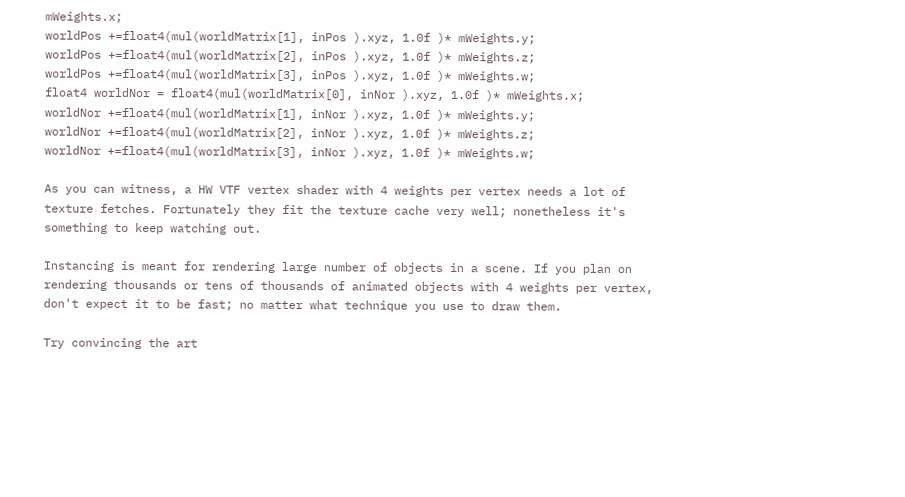mWeights.x;
worldPos +=float4(mul(worldMatrix[1], inPos ).xyz, 1.0f )* mWeights.y;
worldPos +=float4(mul(worldMatrix[2], inPos ).xyz, 1.0f )* mWeights.z;
worldPos +=float4(mul(worldMatrix[3], inPos ).xyz, 1.0f )* mWeights.w;
float4 worldNor = float4(mul(worldMatrix[0], inNor ).xyz, 1.0f )* mWeights.x;
worldNor +=float4(mul(worldMatrix[1], inNor ).xyz, 1.0f )* mWeights.y;
worldNor +=float4(mul(worldMatrix[2], inNor ).xyz, 1.0f )* mWeights.z;
worldNor +=float4(mul(worldMatrix[3], inNor ).xyz, 1.0f )* mWeights.w;

As you can witness, a HW VTF vertex shader with 4 weights per vertex needs a lot of texture fetches. Fortunately they fit the texture cache very well; nonetheless it's something to keep watching out.

Instancing is meant for rendering large number of objects in a scene. If you plan on rendering thousands or tens of thousands of animated objects with 4 weights per vertex, don't expect it to be fast; no matter what technique you use to draw them.

Try convincing the art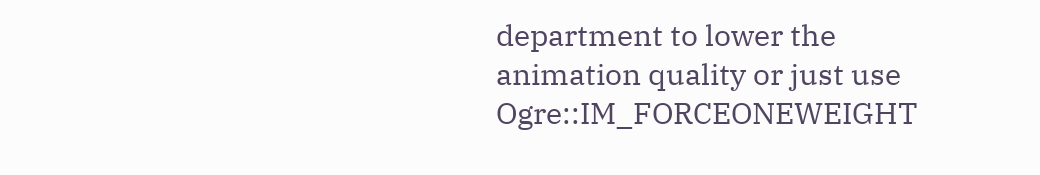department to lower the animation quality or just use Ogre::IM_FORCEONEWEIGHT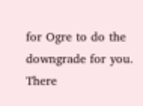for Ogre to do the downgrade for you. There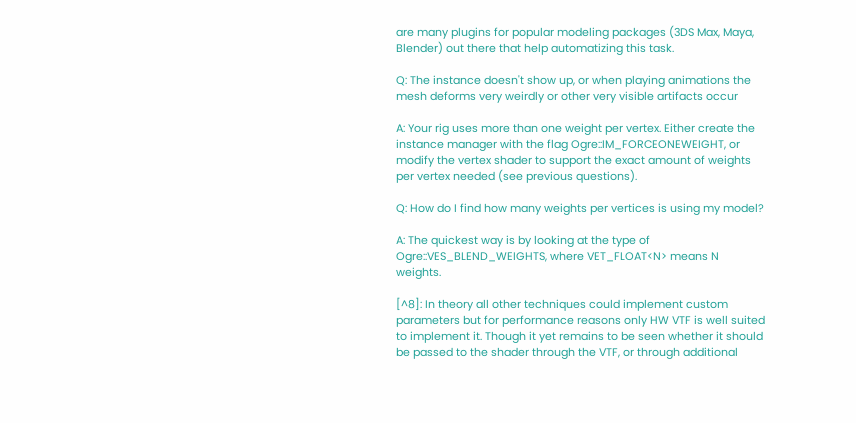are many plugins for popular modeling packages (3DS Max, Maya, Blender) out there that help automatizing this task.

Q: The instance doesn't show up, or when playing animations the mesh deforms very weirdly or other very visible artifacts occur

A: Your rig uses more than one weight per vertex. Either create the instance manager with the flag Ogre::IM_FORCEONEWEIGHT, or modify the vertex shader to support the exact amount of weights per vertex needed (see previous questions).

Q: How do I find how many weights per vertices is using my model?

A: The quickest way is by looking at the type of Ogre::VES_BLEND_WEIGHTS, where VET_FLOAT<N> means N weights.

[^8]: In theory all other techniques could implement custom parameters but for performance reasons only HW VTF is well suited to implement it. Though it yet remains to be seen whether it should be passed to the shader through the VTF, or through additional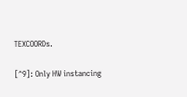TEXCOORDs.

[^9]: Only HW instancing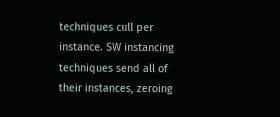techniques cull per instance. SW instancing techniques send all of their instances, zeroing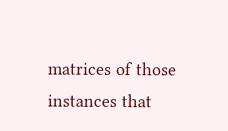matrices of those instances that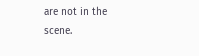are not in the scene.